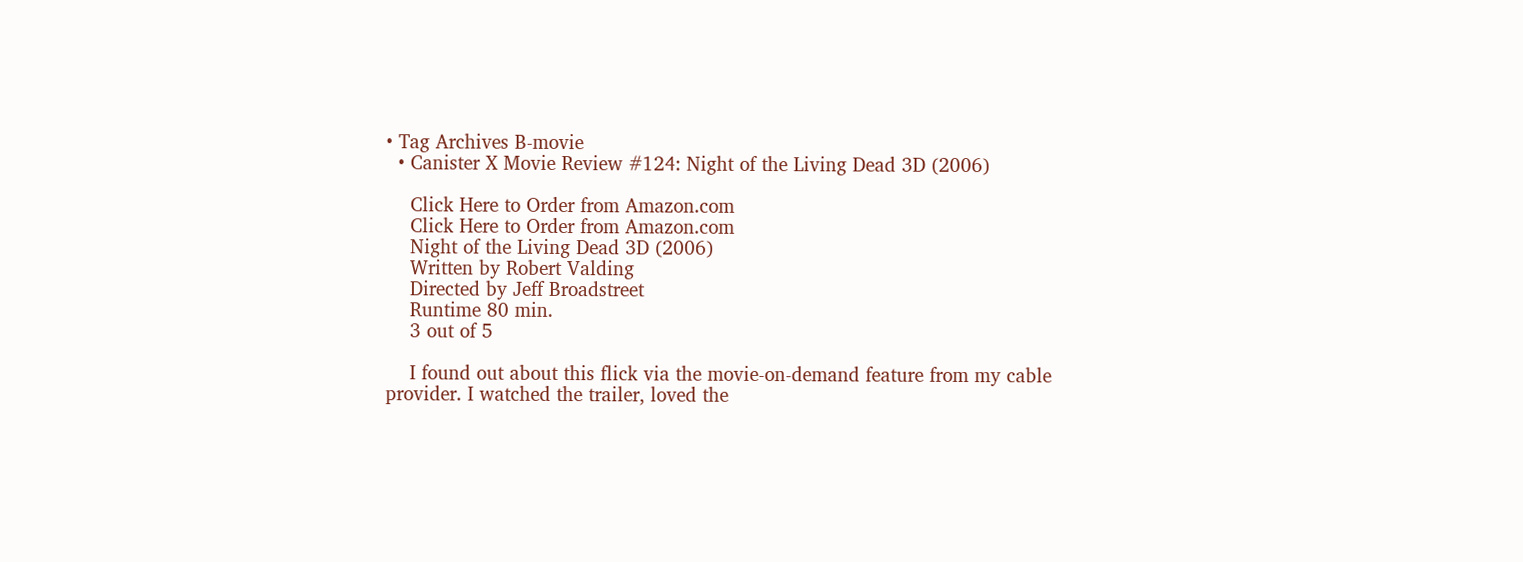• Tag Archives B-movie
  • Canister X Movie Review #124: Night of the Living Dead 3D (2006)

    Click Here to Order from Amazon.com
    Click Here to Order from Amazon.com
    Night of the Living Dead 3D (2006)
    Written by Robert Valding
    Directed by Jeff Broadstreet
    Runtime 80 min.
    3 out of 5

    I found out about this flick via the movie-on-demand feature from my cable provider. I watched the trailer, loved the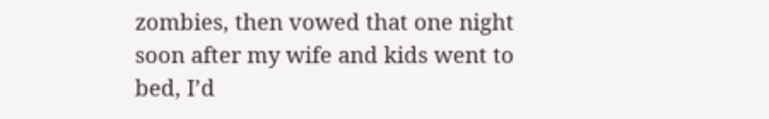zombies, then vowed that one night soon after my wife and kids went to bed, I’d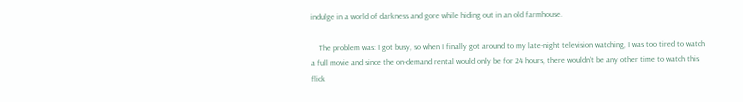indulge in a world of darkness and gore while hiding out in an old farmhouse.

    The problem was: I got busy, so when I finally got around to my late-night television watching, I was too tired to watch a full movie and since the on-demand rental would only be for 24 hours, there wouldn’t be any other time to watch this flick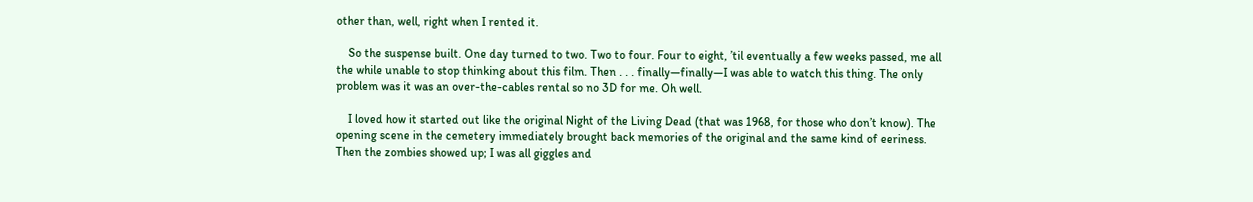other than, well, right when I rented it.

    So the suspense built. One day turned to two. Two to four. Four to eight, ’til eventually a few weeks passed, me all the while unable to stop thinking about this film. Then . . . finally—finally—I was able to watch this thing. The only problem was it was an over-the-cables rental so no 3D for me. Oh well.

    I loved how it started out like the original Night of the Living Dead (that was 1968, for those who don’t know). The opening scene in the cemetery immediately brought back memories of the original and the same kind of eeriness. Then the zombies showed up; I was all giggles and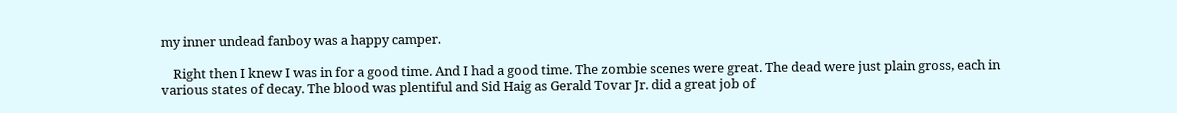my inner undead fanboy was a happy camper.

    Right then I knew I was in for a good time. And I had a good time. The zombie scenes were great. The dead were just plain gross, each in various states of decay. The blood was plentiful and Sid Haig as Gerald Tovar Jr. did a great job of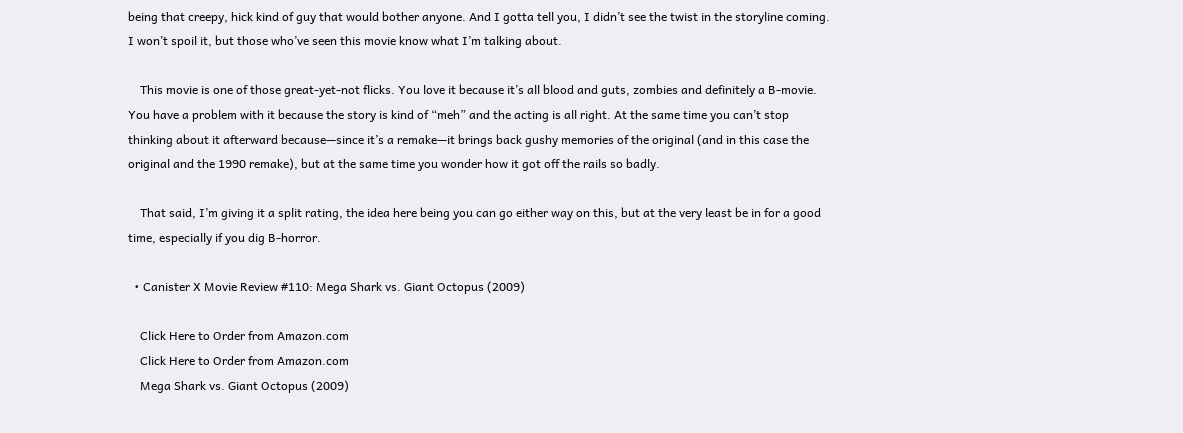being that creepy, hick kind of guy that would bother anyone. And I gotta tell you, I didn’t see the twist in the storyline coming. I won’t spoil it, but those who’ve seen this movie know what I’m talking about.

    This movie is one of those great-yet-not flicks. You love it because it’s all blood and guts, zombies and definitely a B-movie. You have a problem with it because the story is kind of “meh” and the acting is all right. At the same time you can’t stop thinking about it afterward because—since it’s a remake—it brings back gushy memories of the original (and in this case the original and the 1990 remake), but at the same time you wonder how it got off the rails so badly.

    That said, I’m giving it a split rating, the idea here being you can go either way on this, but at the very least be in for a good time, especially if you dig B-horror.

  • Canister X Movie Review #110: Mega Shark vs. Giant Octopus (2009)

    Click Here to Order from Amazon.com
    Click Here to Order from Amazon.com
    Mega Shark vs. Giant Octopus (2009)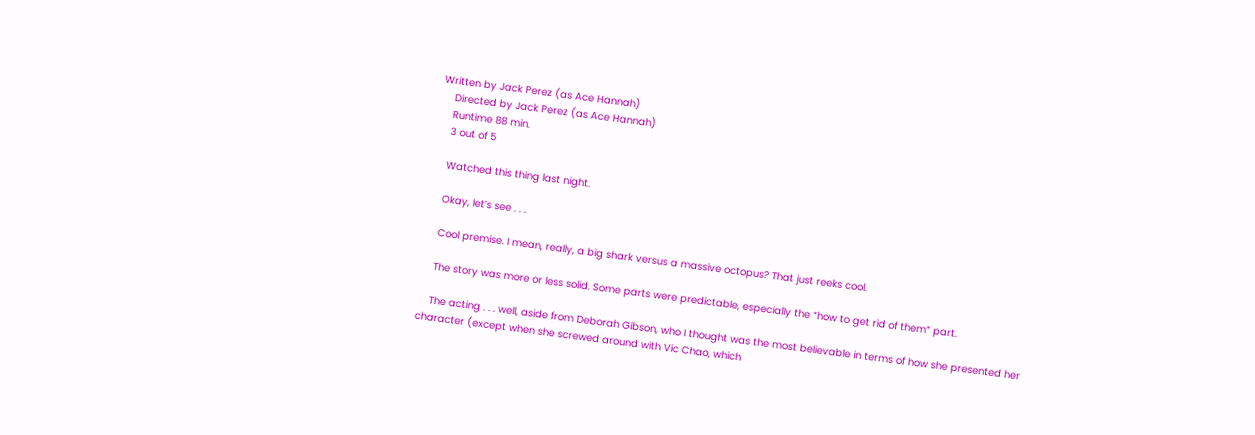Written by Jack Perez (as Ace Hannah)
    Directed by Jack Perez (as Ace Hannah)
    Runtime 88 min.
    3 out of 5

    Watched this thing last night.

    Okay, let’s see . . .

    Cool premise. I mean, really, a big shark versus a massive octopus? That just reeks cool.

    The story was more or less solid. Some parts were predictable, especially the “how to get rid of them” part.

    The acting . . . well, aside from Deborah Gibson, who I thought was the most believable in terms of how she presented her character (except when she screwed around with Vic Chao, which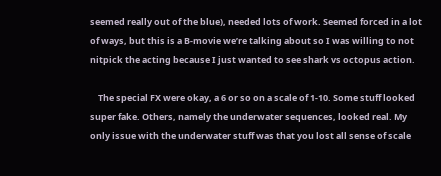seemed really out of the blue), needed lots of work. Seemed forced in a lot of ways, but this is a B-movie we’re talking about so I was willing to not nitpick the acting because I just wanted to see shark vs octopus action.

    The special FX were okay, a 6 or so on a scale of 1-10. Some stuff looked super fake. Others, namely the underwater sequences, looked real. My only issue with the underwater stuff was that you lost all sense of scale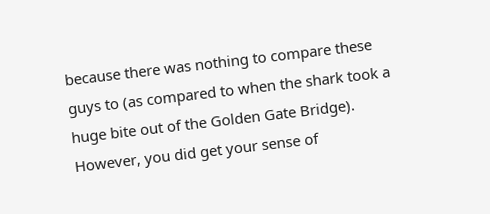because there was nothing to compare these guys to (as compared to when the shark took a huge bite out of the Golden Gate Bridge). However, you did get your sense of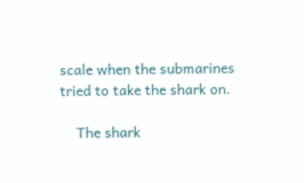scale when the submarines tried to take the shark on.

    The shark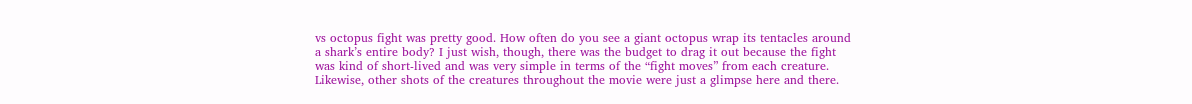vs octopus fight was pretty good. How often do you see a giant octopus wrap its tentacles around a shark’s entire body? I just wish, though, there was the budget to drag it out because the fight was kind of short-lived and was very simple in terms of the “fight moves” from each creature. Likewise, other shots of the creatures throughout the movie were just a glimpse here and there.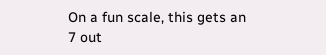On a fun scale, this gets an 7 out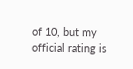of 10, but my official rating is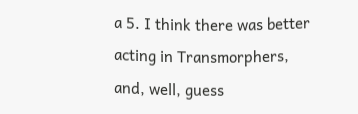a 5. I think there was better acting in Transmorphers, and, well, guess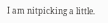I am nitpicking a little.